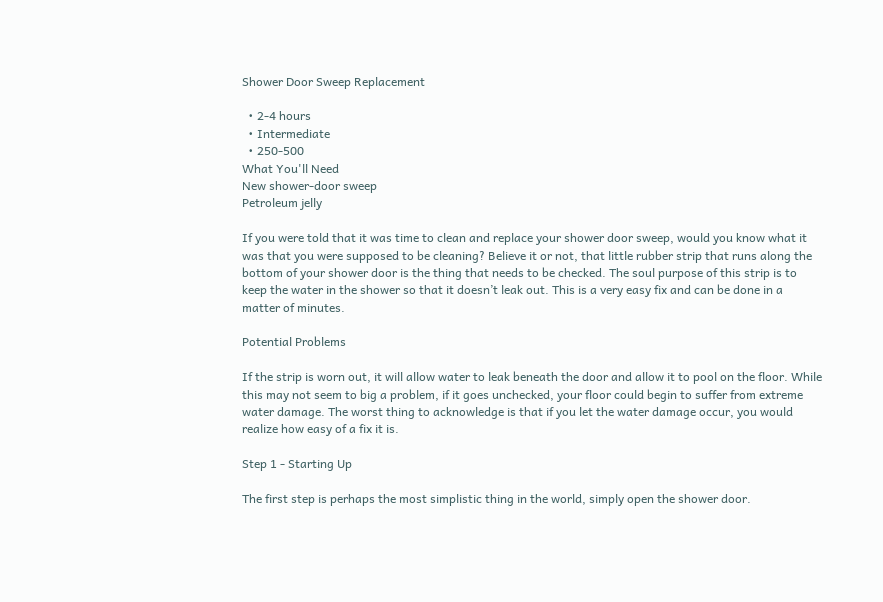Shower Door Sweep Replacement

  • 2-4 hours
  • Intermediate
  • 250-500
What You'll Need
New shower-door sweep
Petroleum jelly

If you were told that it was time to clean and replace your shower door sweep, would you know what it was that you were supposed to be cleaning? Believe it or not, that little rubber strip that runs along the bottom of your shower door is the thing that needs to be checked. The soul purpose of this strip is to keep the water in the shower so that it doesn’t leak out. This is a very easy fix and can be done in a matter of minutes.

Potential Problems

If the strip is worn out, it will allow water to leak beneath the door and allow it to pool on the floor. While this may not seem to big a problem, if it goes unchecked, your floor could begin to suffer from extreme water damage. The worst thing to acknowledge is that if you let the water damage occur, you would realize how easy of a fix it is.

Step 1 - Starting Up

The first step is perhaps the most simplistic thing in the world, simply open the shower door.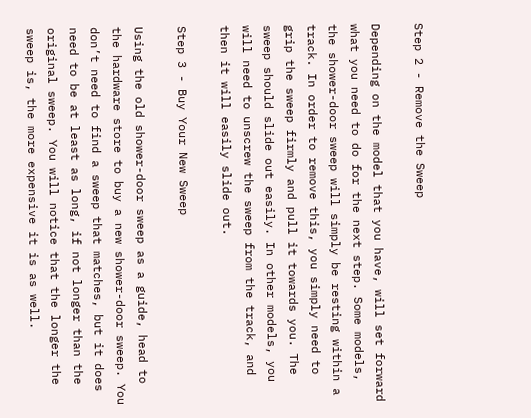Step 2 - Remove the Sweep

Depending on the model that you have, will set forward what you need to do for the next step. Some models, the shower-door sweep will simply be resting within a track. In order to remove this, you simply need to grip the sweep firmly and pull it towards you. The sweep should slide out easily. In other models, you will need to unscrew the sweep from the track, and then it will easily slide out.

Step 3 - Buy Your New Sweep

Using the old shower-door sweep as a guide, head to the hardware store to buy a new shower-door sweep. You don’t need to find a sweep that matches, but it does need to be at least as long, if not longer than the original sweep. You will notice that the longer the sweep is, the more expensive it is as well.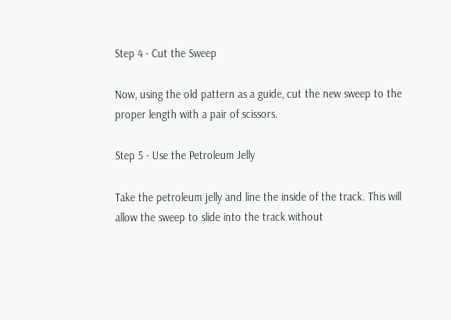Step 4 - Cut the Sweep

Now, using the old pattern as a guide, cut the new sweep to the proper length with a pair of scissors.

Step 5 - Use the Petroleum Jelly

Take the petroleum jelly and line the inside of the track. This will allow the sweep to slide into the track without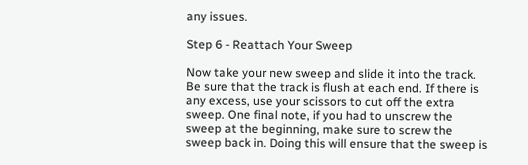any issues.

Step 6 - Reattach Your Sweep

Now take your new sweep and slide it into the track. Be sure that the track is flush at each end. If there is any excess, use your scissors to cut off the extra sweep. One final note, if you had to unscrew the sweep at the beginning, make sure to screw the sweep back in. Doing this will ensure that the sweep is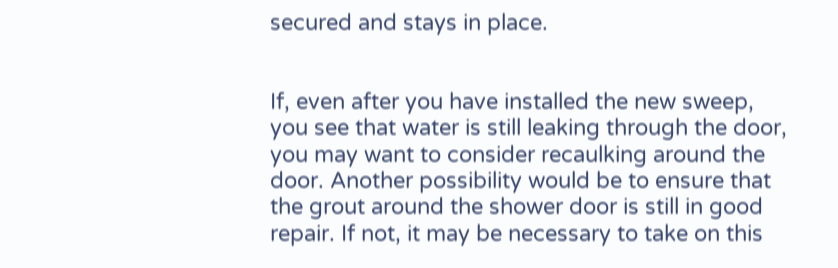secured and stays in place.


If, even after you have installed the new sweep, you see that water is still leaking through the door, you may want to consider recaulking around the door. Another possibility would be to ensure that the grout around the shower door is still in good repair. If not, it may be necessary to take on this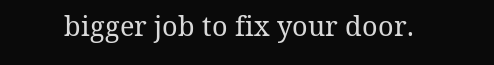bigger job to fix your door.